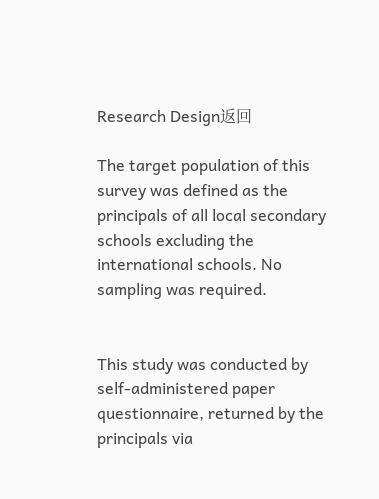Research Design返回

The target population of this survey was defined as the principals of all local secondary schools excluding the international schools. No sampling was required.


This study was conducted by self-administered paper questionnaire, returned by the principals via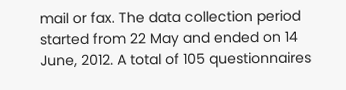mail or fax. The data collection period started from 22 May and ended on 14 June, 2012. A total of 105 questionnaires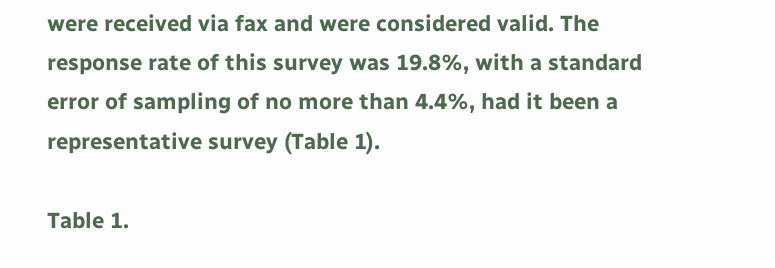were received via fax and were considered valid. The response rate of this survey was 19.8%, with a standard error of sampling of no more than 4.4%, had it been a representative survey (Table 1).

Table 1.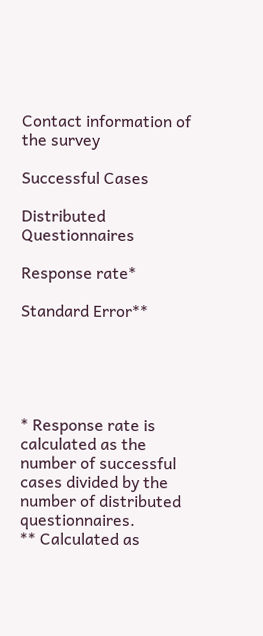Contact information of the survey

Successful Cases

Distributed Questionnaires

Response rate*

Standard Error**





* Response rate is calculated as the number of successful cases divided by the number of distributed questionnaires.
** Calculated as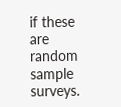if these are random sample surveys.